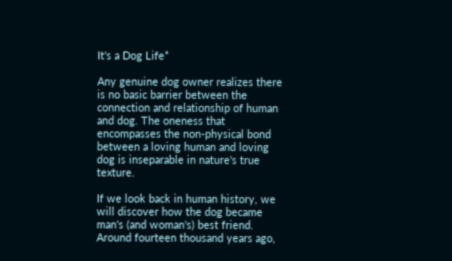It's a Dog Life*

Any genuine dog owner realizes there is no basic barrier between the connection and relationship of human and dog. The oneness that encompasses the non-physical bond between a loving human and loving dog is inseparable in nature's true texture.

If we look back in human history, we will discover how the dog became man's (and woman's) best friend. Around fourteen thousand years ago,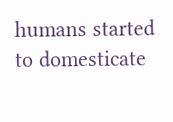humans started to domesticate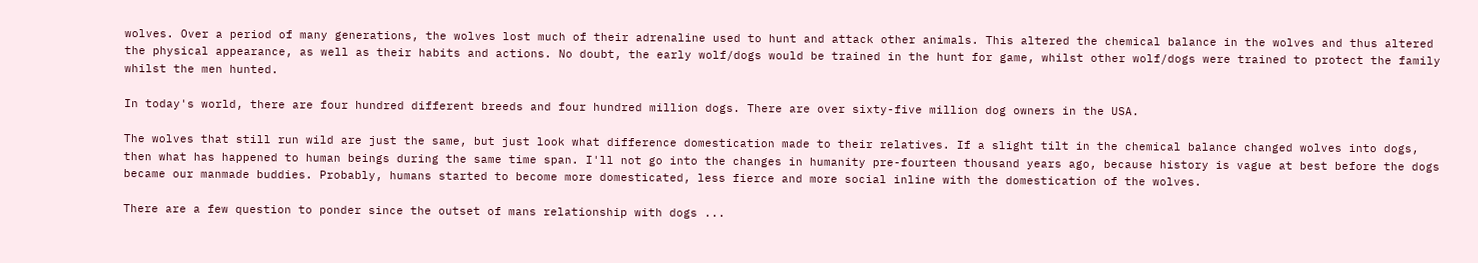wolves. Over a period of many generations, the wolves lost much of their adrenaline used to hunt and attack other animals. This altered the chemical balance in the wolves and thus altered the physical appearance, as well as their habits and actions. No doubt, the early wolf/dogs would be trained in the hunt for game, whilst other wolf/dogs were trained to protect the family whilst the men hunted.

In today's world, there are four hundred different breeds and four hundred million dogs. There are over sixty-five million dog owners in the USA.

The wolves that still run wild are just the same, but just look what difference domestication made to their relatives. If a slight tilt in the chemical balance changed wolves into dogs, then what has happened to human beings during the same time span. I'll not go into the changes in humanity pre-fourteen thousand years ago, because history is vague at best before the dogs became our manmade buddies. Probably, humans started to become more domesticated, less fierce and more social inline with the domestication of the wolves.

There are a few question to ponder since the outset of mans relationship with dogs ...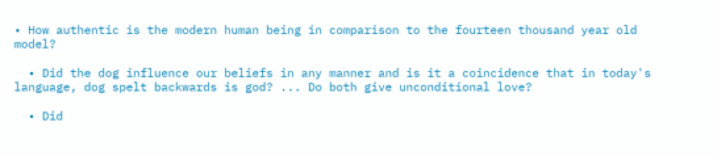• How authentic is the modern human being in comparison to the fourteen thousand year old model?

  • Did the dog influence our beliefs in any manner and is it a coincidence that in today's language, dog spelt backwards is god? ... Do both give unconditional love?

  • Did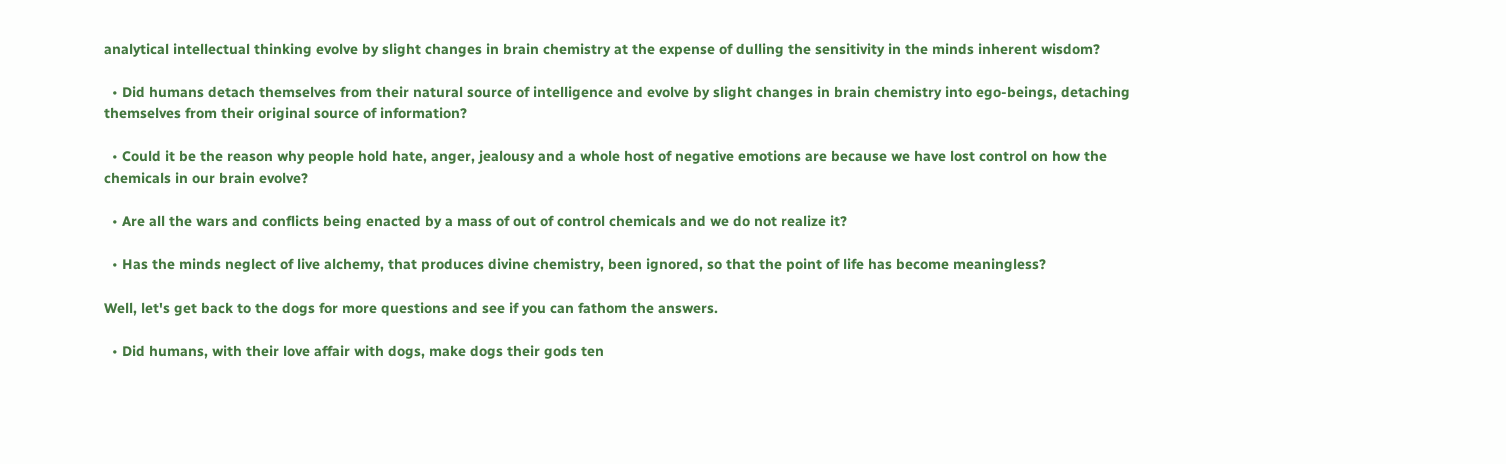analytical intellectual thinking evolve by slight changes in brain chemistry at the expense of dulling the sensitivity in the minds inherent wisdom?

  • Did humans detach themselves from their natural source of intelligence and evolve by slight changes in brain chemistry into ego-beings, detaching themselves from their original source of information?

  • Could it be the reason why people hold hate, anger, jealousy and a whole host of negative emotions are because we have lost control on how the chemicals in our brain evolve?

  • Are all the wars and conflicts being enacted by a mass of out of control chemicals and we do not realize it?

  • Has the minds neglect of live alchemy, that produces divine chemistry, been ignored, so that the point of life has become meaningless?

Well, let's get back to the dogs for more questions and see if you can fathom the answers.

  • Did humans, with their love affair with dogs, make dogs their gods ten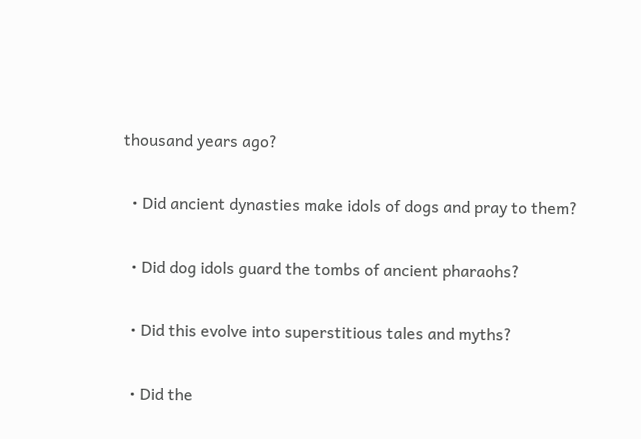thousand years ago?

  • Did ancient dynasties make idols of dogs and pray to them?

  • Did dog idols guard the tombs of ancient pharaohs?

  • Did this evolve into superstitious tales and myths?

  • Did the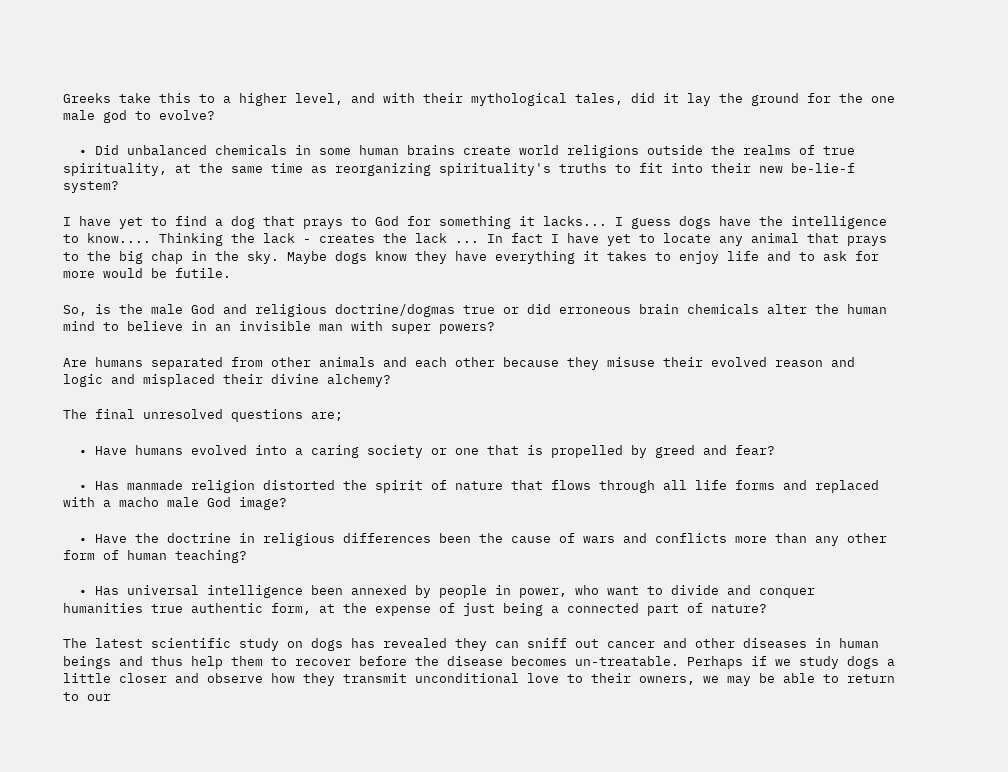Greeks take this to a higher level, and with their mythological tales, did it lay the ground for the one male god to evolve?

  • Did unbalanced chemicals in some human brains create world religions outside the realms of true spirituality, at the same time as reorganizing spirituality's truths to fit into their new be-lie-f system?

I have yet to find a dog that prays to God for something it lacks... I guess dogs have the intelligence to know.... Thinking the lack - creates the lack ... In fact I have yet to locate any animal that prays to the big chap in the sky. Maybe dogs know they have everything it takes to enjoy life and to ask for more would be futile.

So, is the male God and religious doctrine/dogmas true or did erroneous brain chemicals alter the human mind to believe in an invisible man with super powers?

Are humans separated from other animals and each other because they misuse their evolved reason and logic and misplaced their divine alchemy?

The final unresolved questions are;

  • Have humans evolved into a caring society or one that is propelled by greed and fear?

  • Has manmade religion distorted the spirit of nature that flows through all life forms and replaced with a macho male God image?

  • Have the doctrine in religious differences been the cause of wars and conflicts more than any other form of human teaching?

  • Has universal intelligence been annexed by people in power, who want to divide and conquer humanities true authentic form, at the expense of just being a connected part of nature?

The latest scientific study on dogs has revealed they can sniff out cancer and other diseases in human beings and thus help them to recover before the disease becomes un-treatable. Perhaps if we study dogs a little closer and observe how they transmit unconditional love to their owners, we may be able to return to our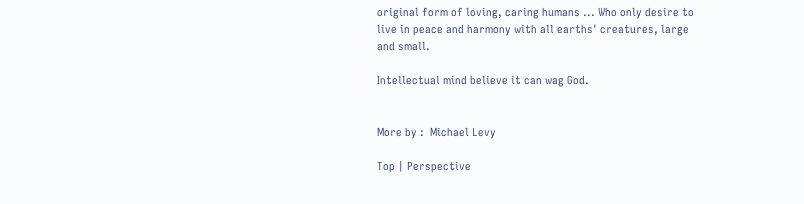original form of loving, caring humans ... Who only desire to live in peace and harmony with all earths' creatures, large and small.

Intellectual mind believe it can wag God.


More by :  Michael Levy

Top | Perspective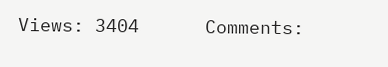Views: 3404      Comments: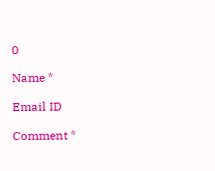0

Name *

Email ID

Comment *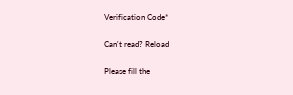Verification Code*

Can't read? Reload

Please fill the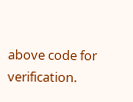above code for verification.